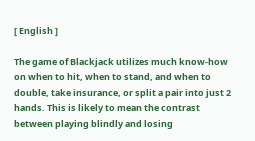[ English ]

The game of Blackjack utilizes much know-how on when to hit, when to stand, and when to double, take insurance, or split a pair into just 2 hands. This is likely to mean the contrast between playing blindly and losing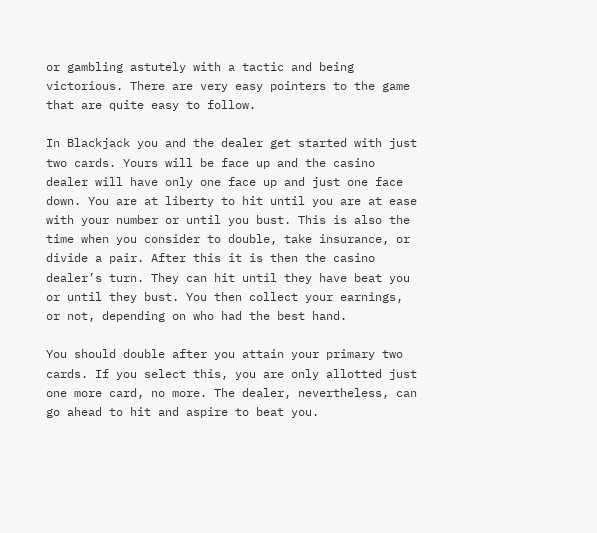or gambling astutely with a tactic and being victorious. There are very easy pointers to the game that are quite easy to follow.

In Blackjack you and the dealer get started with just two cards. Yours will be face up and the casino dealer will have only one face up and just one face down. You are at liberty to hit until you are at ease with your number or until you bust. This is also the time when you consider to double, take insurance, or divide a pair. After this it is then the casino dealer’s turn. They can hit until they have beat you or until they bust. You then collect your earnings, or not, depending on who had the best hand.

You should double after you attain your primary two cards. If you select this, you are only allotted just one more card, no more. The dealer, nevertheless, can go ahead to hit and aspire to beat you.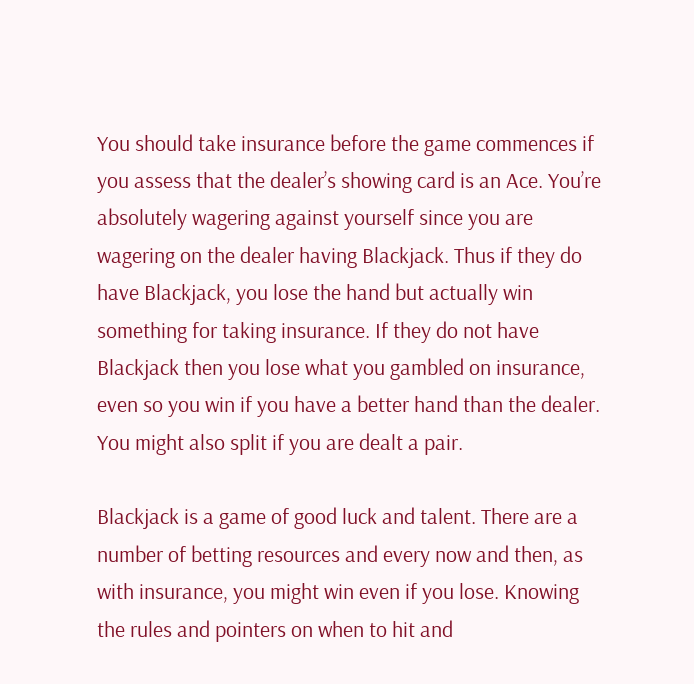You should take insurance before the game commences if you assess that the dealer’s showing card is an Ace. You’re absolutely wagering against yourself since you are wagering on the dealer having Blackjack. Thus if they do have Blackjack, you lose the hand but actually win something for taking insurance. If they do not have Blackjack then you lose what you gambled on insurance, even so you win if you have a better hand than the dealer. You might also split if you are dealt a pair.

Blackjack is a game of good luck and talent. There are a number of betting resources and every now and then, as with insurance, you might win even if you lose. Knowing the rules and pointers on when to hit and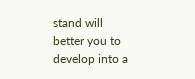stand will better you to develop into a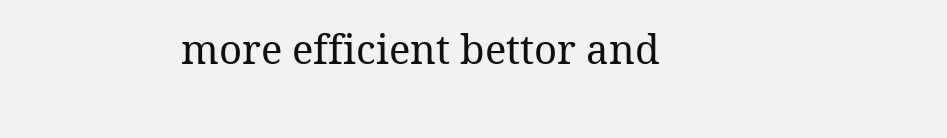more efficient bettor and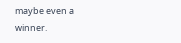maybe even a winner.